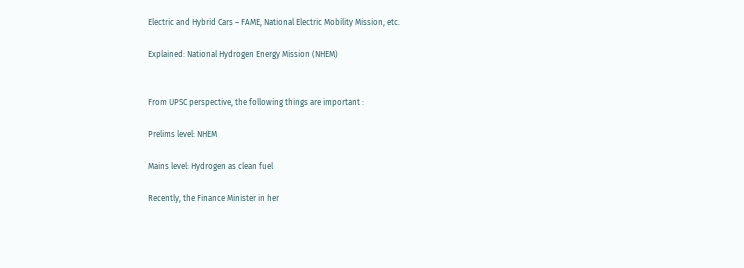Electric and Hybrid Cars – FAME, National Electric Mobility Mission, etc.

Explained: National Hydrogen Energy Mission (NHEM)


From UPSC perspective, the following things are important :

Prelims level: NHEM

Mains level: Hydrogen as clean fuel

Recently, the Finance Minister in her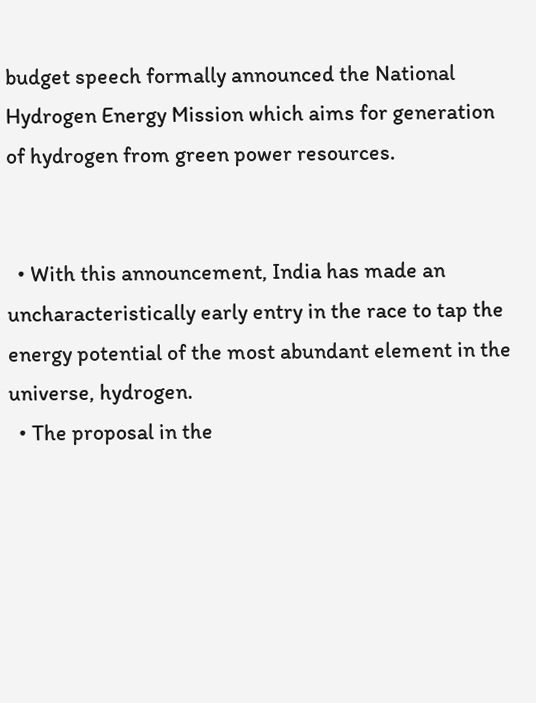budget speech formally announced the National Hydrogen Energy Mission which aims for generation of hydrogen from green power resources.


  • With this announcement, India has made an uncharacteristically early entry in the race to tap the energy potential of the most abundant element in the universe, hydrogen.
  • The proposal in the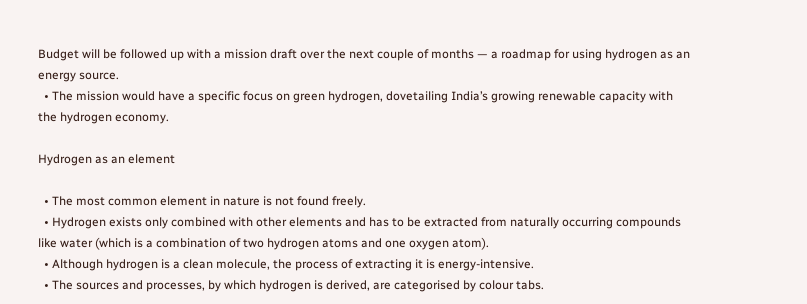Budget will be followed up with a mission draft over the next couple of months — a roadmap for using hydrogen as an energy source.
  • The mission would have a specific focus on green hydrogen, dovetailing India’s growing renewable capacity with the hydrogen economy.

Hydrogen as an element

  • The most common element in nature is not found freely.
  • Hydrogen exists only combined with other elements and has to be extracted from naturally occurring compounds like water (which is a combination of two hydrogen atoms and one oxygen atom).
  • Although hydrogen is a clean molecule, the process of extracting it is energy-intensive.
  • The sources and processes, by which hydrogen is derived, are categorised by colour tabs.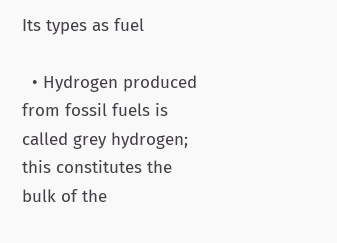Its types as fuel

  • Hydrogen produced from fossil fuels is called grey hydrogen; this constitutes the bulk of the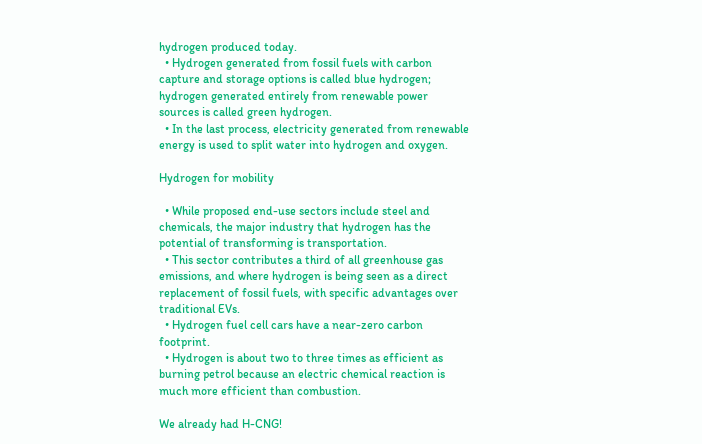hydrogen produced today.
  • Hydrogen generated from fossil fuels with carbon capture and storage options is called blue hydrogen; hydrogen generated entirely from renewable power sources is called green hydrogen.
  • In the last process, electricity generated from renewable energy is used to split water into hydrogen and oxygen.

Hydrogen for mobility

  • While proposed end-use sectors include steel and chemicals, the major industry that hydrogen has the potential of transforming is transportation.
  • This sector contributes a third of all greenhouse gas emissions, and where hydrogen is being seen as a direct replacement of fossil fuels, with specific advantages over traditional EVs.
  • Hydrogen fuel cell cars have a near-zero carbon footprint.
  • Hydrogen is about two to three times as efficient as burning petrol because an electric chemical reaction is much more efficient than combustion.

We already had H-CNG!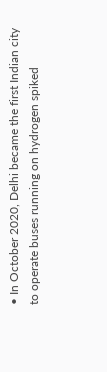• In October 2020, Delhi became the first Indian city to operate buses running on hydrogen spiked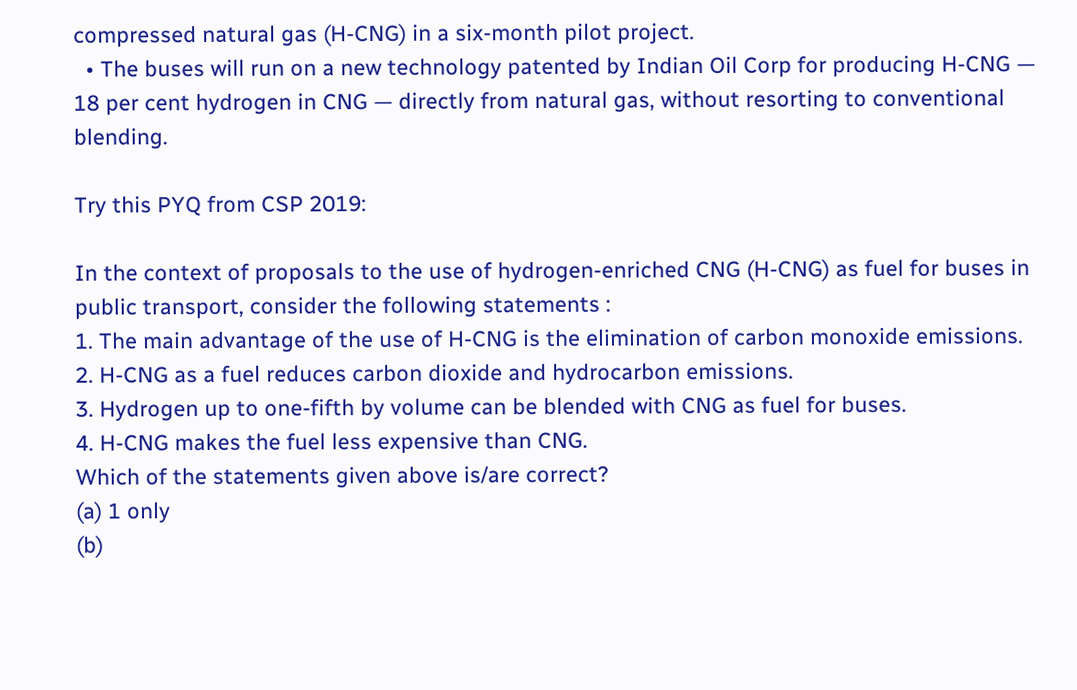compressed natural gas (H-CNG) in a six-month pilot project.
  • The buses will run on a new technology patented by Indian Oil Corp for producing H-CNG — 18 per cent hydrogen in CNG — directly from natural gas, without resorting to conventional blending.

Try this PYQ from CSP 2019:

In the context of proposals to the use of hydrogen-enriched CNG (H-CNG) as fuel for buses in public transport, consider the following statements :
1. The main advantage of the use of H-CNG is the elimination of carbon monoxide emissions.
2. H-CNG as a fuel reduces carbon dioxide and hydrocarbon emissions.
3. Hydrogen up to one-fifth by volume can be blended with CNG as fuel for buses.
4. H-CNG makes the fuel less expensive than CNG.
Which of the statements given above is/are correct?
(a) 1 only
(b)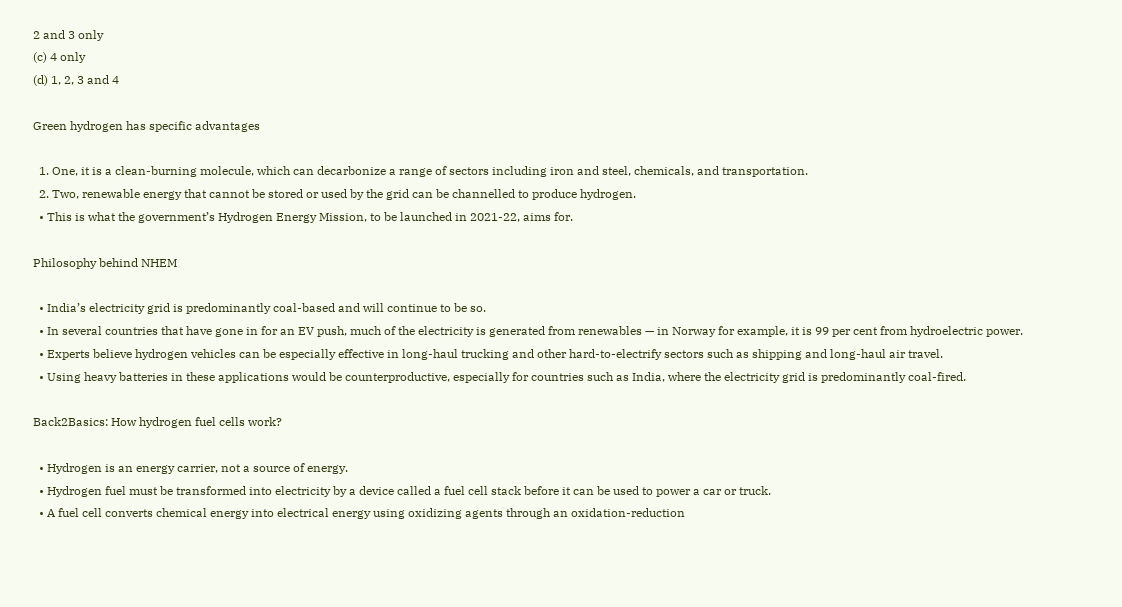2 and 3 only
(c) 4 only
(d) 1, 2, 3 and 4

Green hydrogen has specific advantages

  1. One, it is a clean-burning molecule, which can decarbonize a range of sectors including iron and steel, chemicals, and transportation.
  2. Two, renewable energy that cannot be stored or used by the grid can be channelled to produce hydrogen.
  • This is what the government’s Hydrogen Energy Mission, to be launched in 2021-22, aims for.

Philosophy behind NHEM

  • India’s electricity grid is predominantly coal-based and will continue to be so.
  • In several countries that have gone in for an EV push, much of the electricity is generated from renewables — in Norway for example, it is 99 per cent from hydroelectric power.
  • Experts believe hydrogen vehicles can be especially effective in long-haul trucking and other hard-to-electrify sectors such as shipping and long-haul air travel.
  • Using heavy batteries in these applications would be counterproductive, especially for countries such as India, where the electricity grid is predominantly coal-fired.

Back2Basics: How hydrogen fuel cells work?

  • Hydrogen is an energy carrier, not a source of energy.
  • Hydrogen fuel must be transformed into electricity by a device called a fuel cell stack before it can be used to power a car or truck.
  • A fuel cell converts chemical energy into electrical energy using oxidizing agents through an oxidation-reduction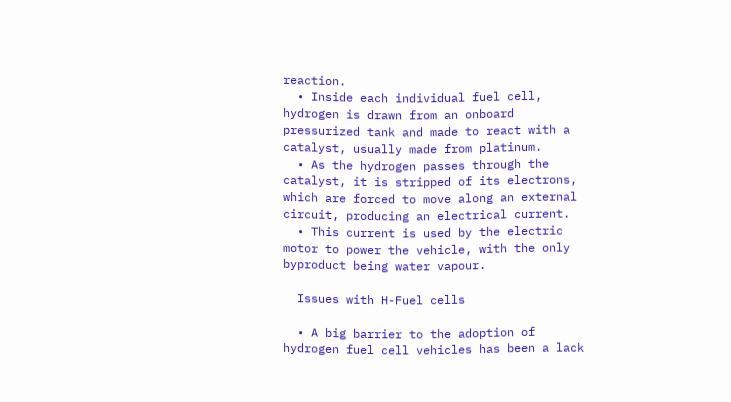reaction.
  • Inside each individual fuel cell, hydrogen is drawn from an onboard pressurized tank and made to react with a catalyst, usually made from platinum.
  • As the hydrogen passes through the catalyst, it is stripped of its electrons, which are forced to move along an external circuit, producing an electrical current.
  • This current is used by the electric motor to power the vehicle, with the only byproduct being water vapour.

  Issues with H-Fuel cells

  • A big barrier to the adoption of hydrogen fuel cell vehicles has been a lack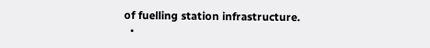of fuelling station infrastructure.
  •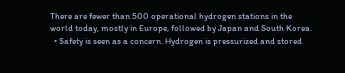There are fewer than 500 operational hydrogen stations in the world today, mostly in Europe, followed by Japan and South Korea.
  • Safety is seen as a concern. Hydrogen is pressurized and stored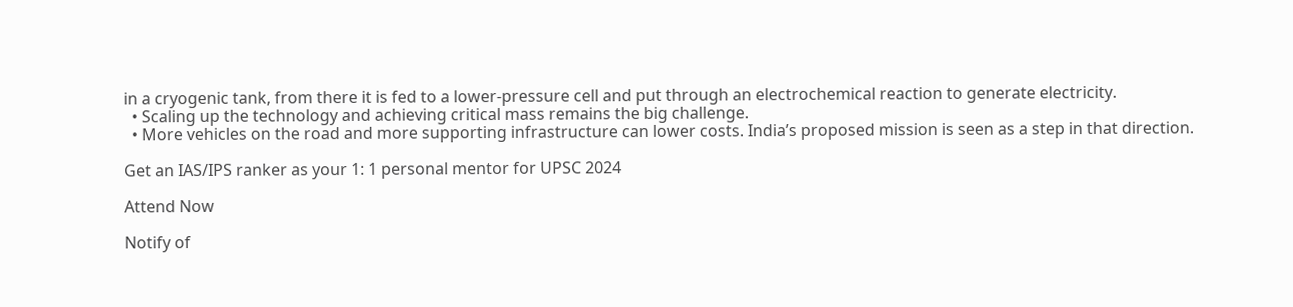in a cryogenic tank, from there it is fed to a lower-pressure cell and put through an electrochemical reaction to generate electricity.
  • Scaling up the technology and achieving critical mass remains the big challenge.
  • More vehicles on the road and more supporting infrastructure can lower costs. India’s proposed mission is seen as a step in that direction.

Get an IAS/IPS ranker as your 1: 1 personal mentor for UPSC 2024

Attend Now

Notify of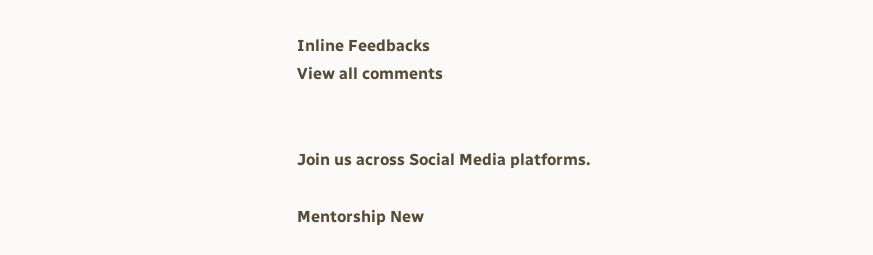Inline Feedbacks
View all comments


Join us across Social Media platforms.

Mentorship New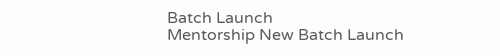Batch Launch
Mentorship New Batch Launch